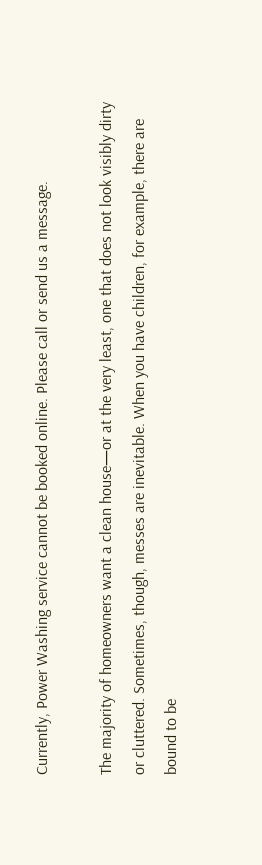Currently, Power Washing service cannot be booked online. Please call or send us a message.

The majority of homeowners want a clean house—or at the very least, one that does not look visibly dirty or cluttered. Sometimes, though, messes are inevitable. When you have children, for example, there are bound to be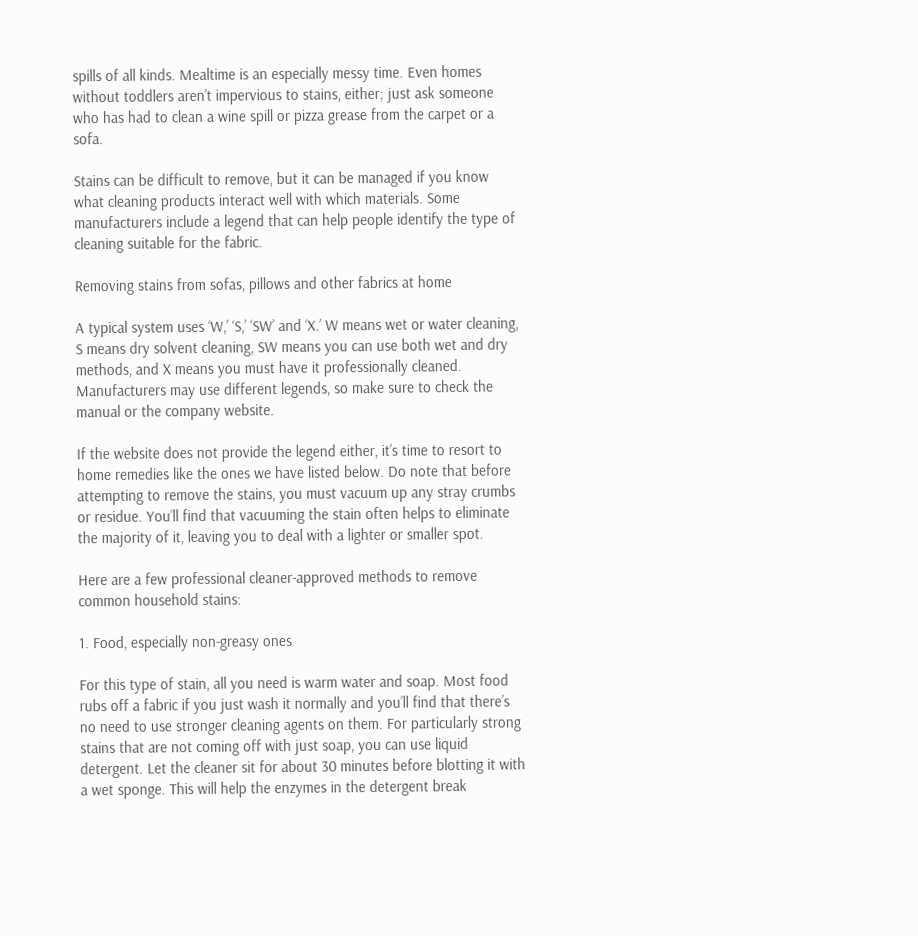spills of all kinds. Mealtime is an especially messy time. Even homes without toddlers aren’t impervious to stains, either; just ask someone who has had to clean a wine spill or pizza grease from the carpet or a sofa.

Stains can be difficult to remove, but it can be managed if you know what cleaning products interact well with which materials. Some manufacturers include a legend that can help people identify the type of cleaning suitable for the fabric.

Removing stains from sofas, pillows and other fabrics at home

A typical system uses ‘W,’ ‘S,’ ‘SW’ and ‘X.’ W means wet or water cleaning, S means dry solvent cleaning, SW means you can use both wet and dry methods, and X means you must have it professionally cleaned. Manufacturers may use different legends, so make sure to check the manual or the company website.

If the website does not provide the legend either, it’s time to resort to home remedies like the ones we have listed below. Do note that before attempting to remove the stains, you must vacuum up any stray crumbs or residue. You’ll find that vacuuming the stain often helps to eliminate the majority of it, leaving you to deal with a lighter or smaller spot.

Here are a few professional cleaner-approved methods to remove common household stains:

1. Food, especially non-greasy ones

For this type of stain, all you need is warm water and soap. Most food rubs off a fabric if you just wash it normally and you’ll find that there’s no need to use stronger cleaning agents on them. For particularly strong stains that are not coming off with just soap, you can use liquid detergent. Let the cleaner sit for about 30 minutes before blotting it with a wet sponge. This will help the enzymes in the detergent break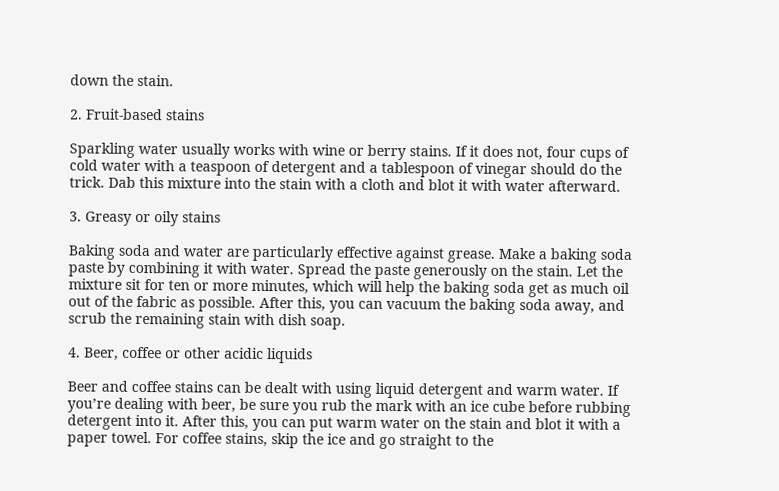down the stain.

2. Fruit-based stains

Sparkling water usually works with wine or berry stains. If it does not, four cups of cold water with a teaspoon of detergent and a tablespoon of vinegar should do the trick. Dab this mixture into the stain with a cloth and blot it with water afterward.

3. Greasy or oily stains

Baking soda and water are particularly effective against grease. Make a baking soda paste by combining it with water. Spread the paste generously on the stain. Let the mixture sit for ten or more minutes, which will help the baking soda get as much oil out of the fabric as possible. After this, you can vacuum the baking soda away, and scrub the remaining stain with dish soap.

4. Beer, coffee or other acidic liquids

Beer and coffee stains can be dealt with using liquid detergent and warm water. If you’re dealing with beer, be sure you rub the mark with an ice cube before rubbing detergent into it. After this, you can put warm water on the stain and blot it with a paper towel. For coffee stains, skip the ice and go straight to the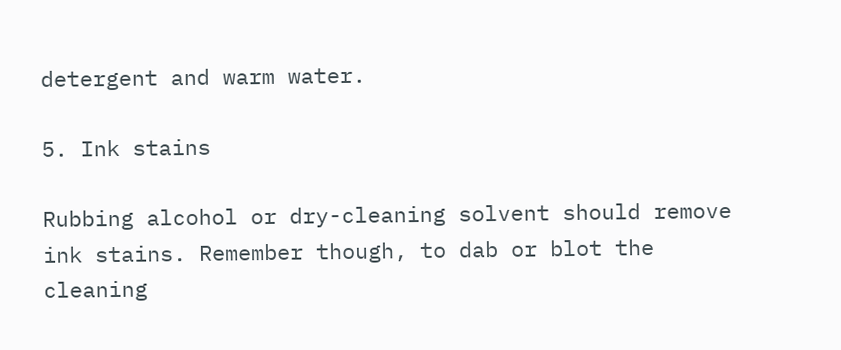detergent and warm water.

5. Ink stains

Rubbing alcohol or dry-cleaning solvent should remove ink stains. Remember though, to dab or blot the cleaning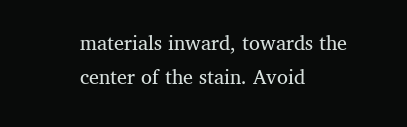materials inward, towards the center of the stain. Avoid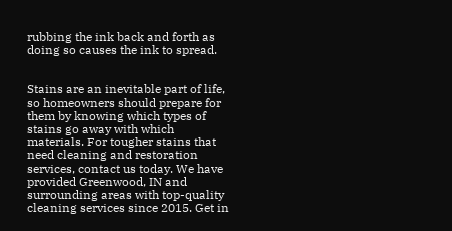rubbing the ink back and forth as doing so causes the ink to spread.


Stains are an inevitable part of life, so homeowners should prepare for them by knowing which types of stains go away with which materials. For tougher stains that need cleaning and restoration services, contact us today. We have provided Greenwood, IN and surrounding areas with top-quality cleaning services since 2015. Get in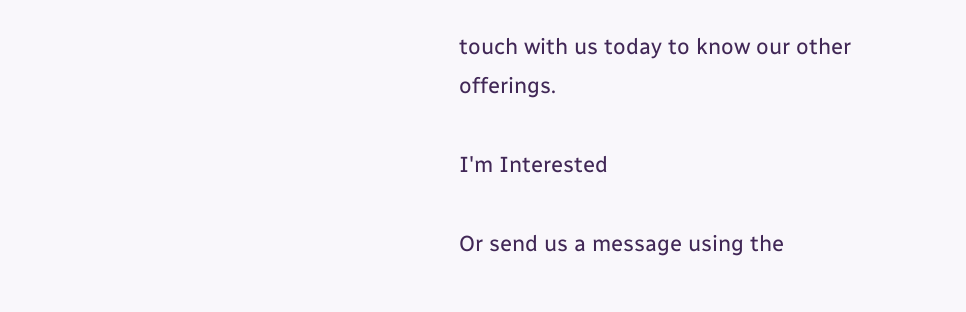touch with us today to know our other offerings.

I'm Interested

Or send us a message using the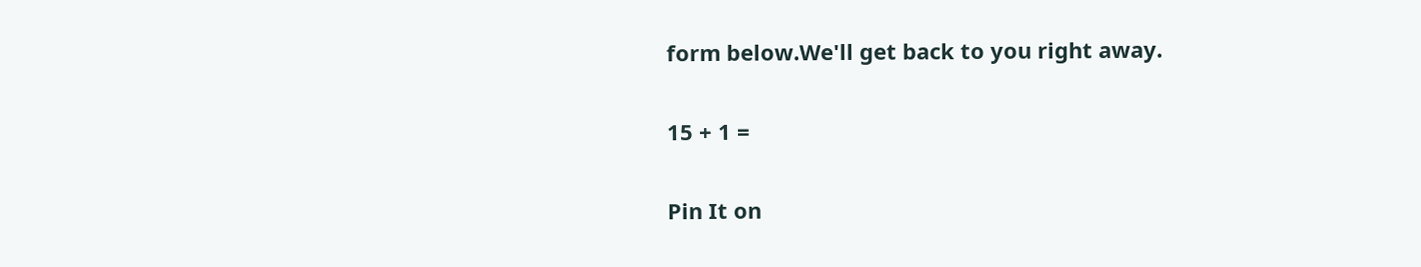form below.We'll get back to you right away.

15 + 1 =

Pin It on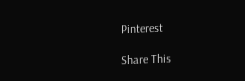Pinterest

Share This